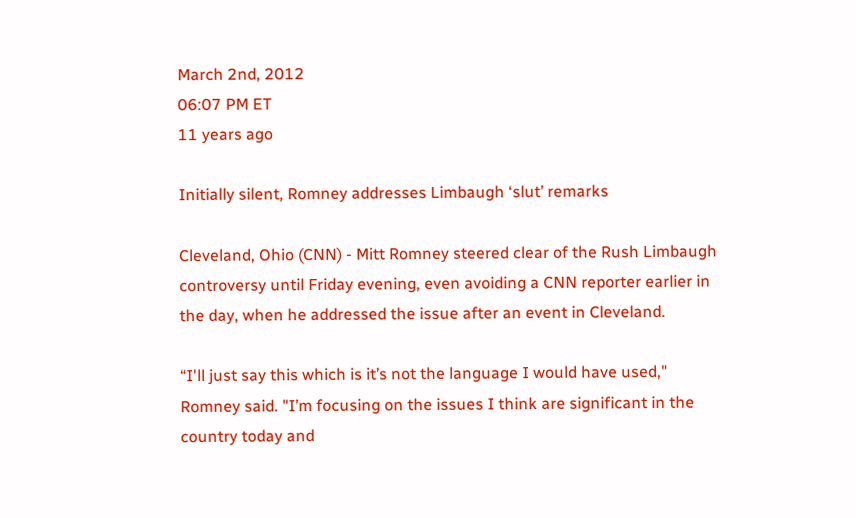March 2nd, 2012
06:07 PM ET
11 years ago

Initially silent, Romney addresses Limbaugh ‘slut’ remarks

Cleveland, Ohio (CNN) - Mitt Romney steered clear of the Rush Limbaugh controversy until Friday evening, even avoiding a CNN reporter earlier in the day, when he addressed the issue after an event in Cleveland.

“I'll just say this which is it’s not the language I would have used," Romney said. "I’m focusing on the issues I think are significant in the country today and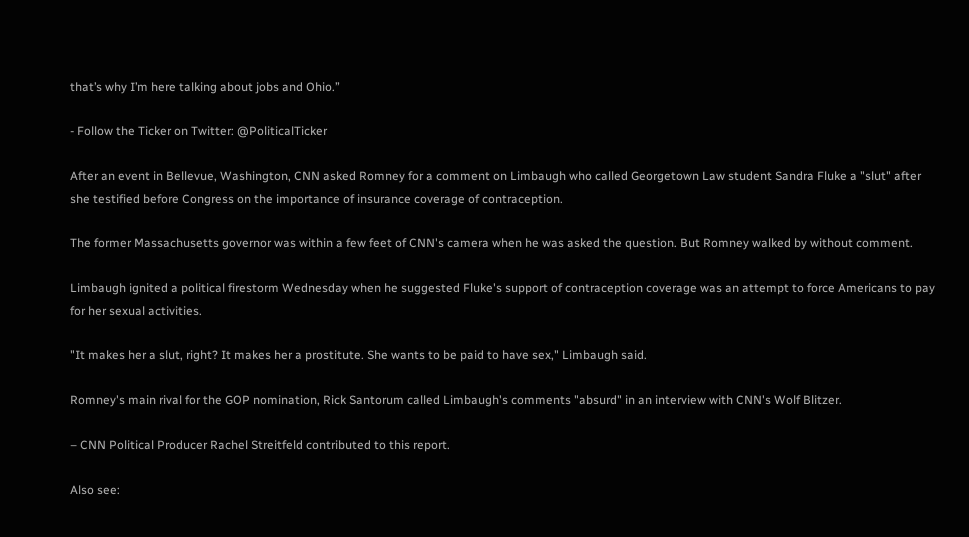that’s why I’m here talking about jobs and Ohio.”

- Follow the Ticker on Twitter: @PoliticalTicker

After an event in Bellevue, Washington, CNN asked Romney for a comment on Limbaugh who called Georgetown Law student Sandra Fluke a "slut" after she testified before Congress on the importance of insurance coverage of contraception.

The former Massachusetts governor was within a few feet of CNN's camera when he was asked the question. But Romney walked by without comment.

Limbaugh ignited a political firestorm Wednesday when he suggested Fluke's support of contraception coverage was an attempt to force Americans to pay for her sexual activities.

"It makes her a slut, right? It makes her a prostitute. She wants to be paid to have sex," Limbaugh said.

Romney's main rival for the GOP nomination, Rick Santorum called Limbaugh's comments "absurd" in an interview with CNN's Wolf Blitzer.

– CNN Political Producer Rachel Streitfeld contributed to this report.

Also see: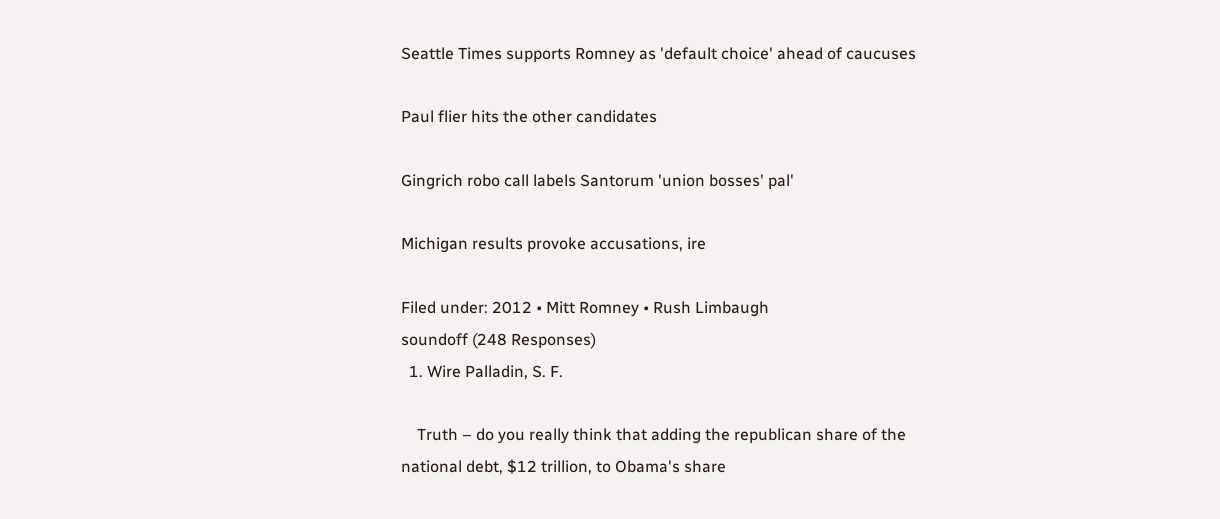Seattle Times supports Romney as 'default choice' ahead of caucuses

Paul flier hits the other candidates

Gingrich robo call labels Santorum 'union bosses' pal'

Michigan results provoke accusations, ire

Filed under: 2012 • Mitt Romney • Rush Limbaugh
soundoff (248 Responses)
  1. Wire Palladin, S. F.

    Truth – do you really think that adding the republican share of the national debt, $12 trillion, to Obama's share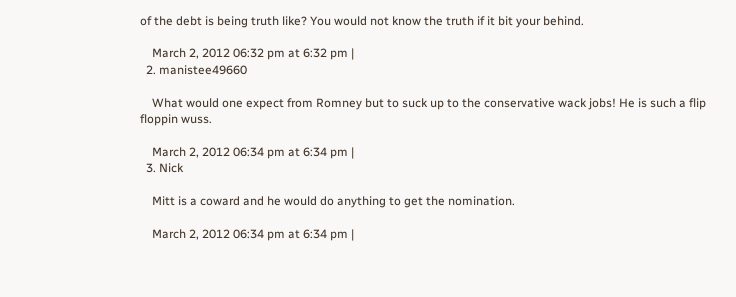of the debt is being truth like? You would not know the truth if it bit your behind.

    March 2, 2012 06:32 pm at 6:32 pm |
  2. manistee49660

    What would one expect from Romney but to suck up to the conservative wack jobs! He is such a flip floppin wuss.

    March 2, 2012 06:34 pm at 6:34 pm |
  3. Nick

    Mitt is a coward and he would do anything to get the nomination.

    March 2, 2012 06:34 pm at 6:34 pm |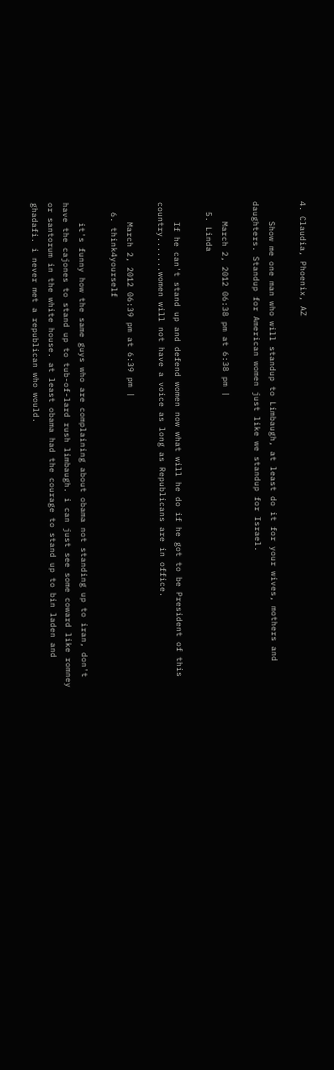4. Claudia, Phoenix, AZ

    Show me one man who will standup to Limbaugh, at least do it for your wives, mothers and daughters. Standup for American women just like we standup for Israel.

    March 2, 2012 06:38 pm at 6:38 pm |
  5. Linda

    If he can't stand up and defend women now what will he do if he got to be President of this country.......women will not have a voice as long as Republicans are in office.

    March 2, 2012 06:39 pm at 6:39 pm |
  6. think4yourself

    it's funny how the same guys who are complaining about obama not standing up to iran, don't have the cajones to stand up to tub-of-lard rush limbaugh. i can just see some coward like romney or santorum in the white house. at least obama had the courage to stand up to bin laden and ghadafi. i never met a republican who would.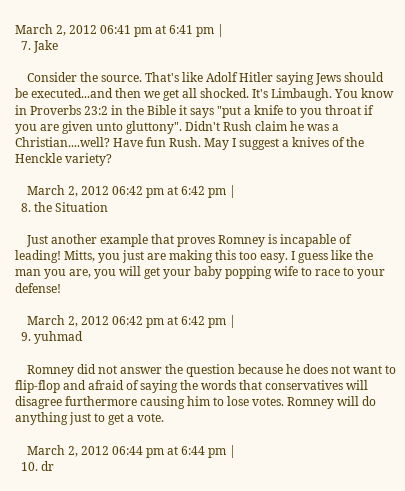March 2, 2012 06:41 pm at 6:41 pm |
  7. Jake

    Consider the source. That's like Adolf Hitler saying Jews should be executed...and then we get all shocked. It's Limbaugh. You know in Proverbs 23:2 in the Bible it says "put a knife to you throat if you are given unto gluttony". Didn't Rush claim he was a Christian....well? Have fun Rush. May I suggest a knives of the Henckle variety?

    March 2, 2012 06:42 pm at 6:42 pm |
  8. the Situation

    Just another example that proves Romney is incapable of leading! Mitts, you just are making this too easy. I guess like the man you are, you will get your baby popping wife to race to your defense!

    March 2, 2012 06:42 pm at 6:42 pm |
  9. yuhmad

    Romney did not answer the question because he does not want to flip-flop and afraid of saying the words that conservatives will disagree furthermore causing him to lose votes. Romney will do anything just to get a vote.

    March 2, 2012 06:44 pm at 6:44 pm |
  10. dr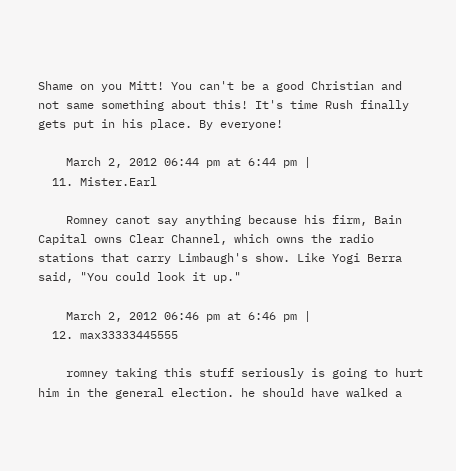Shame on you Mitt! You can't be a good Christian and not same something about this! It's time Rush finally gets put in his place. By everyone!

    March 2, 2012 06:44 pm at 6:44 pm |
  11. Mister.Earl

    Romney canot say anything because his firm, Bain Capital owns Clear Channel, which owns the radio stations that carry Limbaugh's show. Like Yogi Berra said, "You could look it up."

    March 2, 2012 06:46 pm at 6:46 pm |
  12. max33333445555

    romney taking this stuff seriously is going to hurt him in the general election. he should have walked a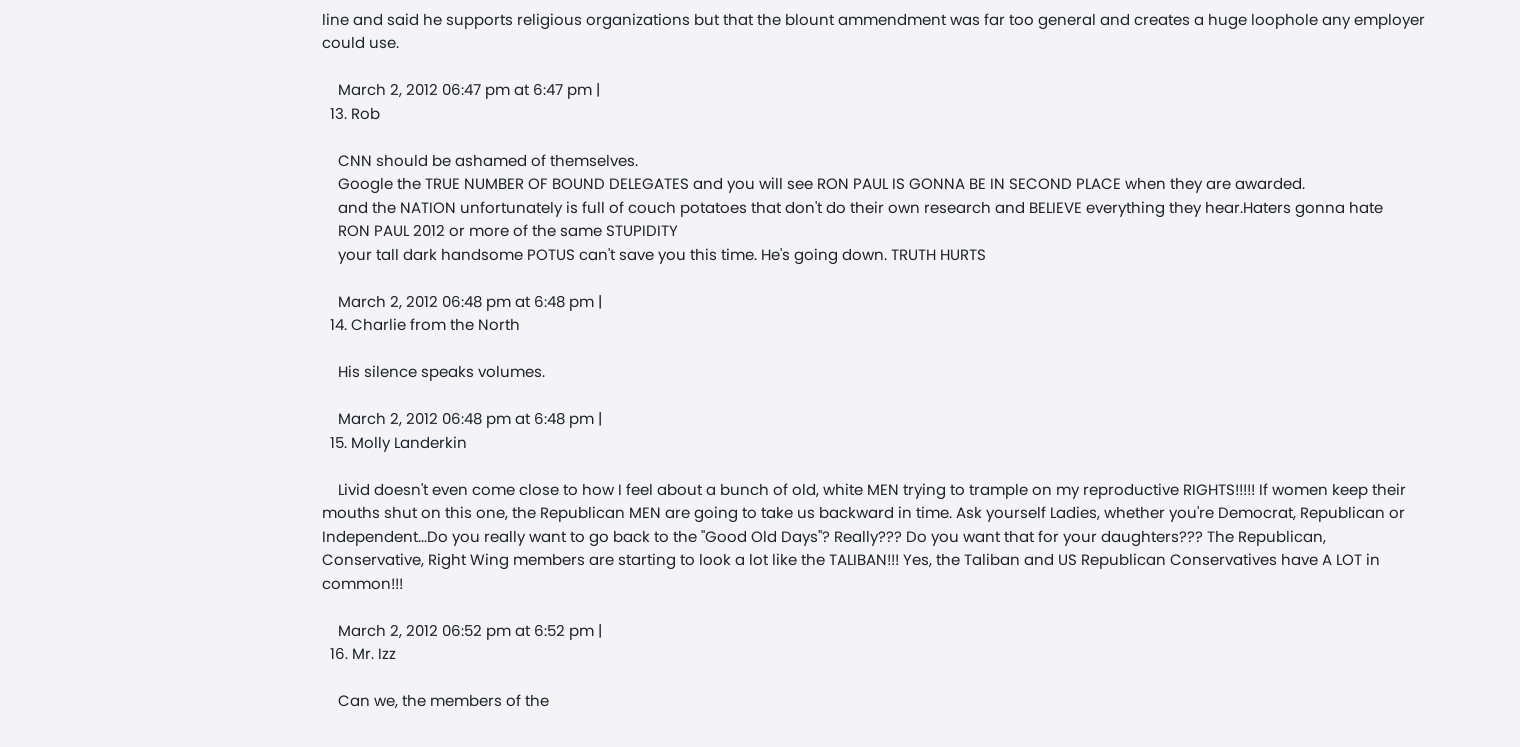line and said he supports religious organizations but that the blount ammendment was far too general and creates a huge loophole any employer could use.

    March 2, 2012 06:47 pm at 6:47 pm |
  13. Rob

    CNN should be ashamed of themselves.
    Google the TRUE NUMBER OF BOUND DELEGATES and you will see RON PAUL IS GONNA BE IN SECOND PLACE when they are awarded.
    and the NATION unfortunately is full of couch potatoes that don't do their own research and BELIEVE everything they hear.Haters gonna hate
    RON PAUL 2012 or more of the same STUPIDITY
    your tall dark handsome POTUS can't save you this time. He's going down. TRUTH HURTS

    March 2, 2012 06:48 pm at 6:48 pm |
  14. Charlie from the North

    His silence speaks volumes.

    March 2, 2012 06:48 pm at 6:48 pm |
  15. Molly Landerkin

    Livid doesn't even come close to how I feel about a bunch of old, white MEN trying to trample on my reproductive RIGHTS!!!!! If women keep their mouths shut on this one, the Republican MEN are going to take us backward in time. Ask yourself Ladies, whether you're Democrat, Republican or Independent...Do you really want to go back to the "Good Old Days"? Really??? Do you want that for your daughters??? The Republican, Conservative, Right Wing members are starting to look a lot like the TALIBAN!!! Yes, the Taliban and US Republican Conservatives have A LOT in common!!!

    March 2, 2012 06:52 pm at 6:52 pm |
  16. Mr. Izz

    Can we, the members of the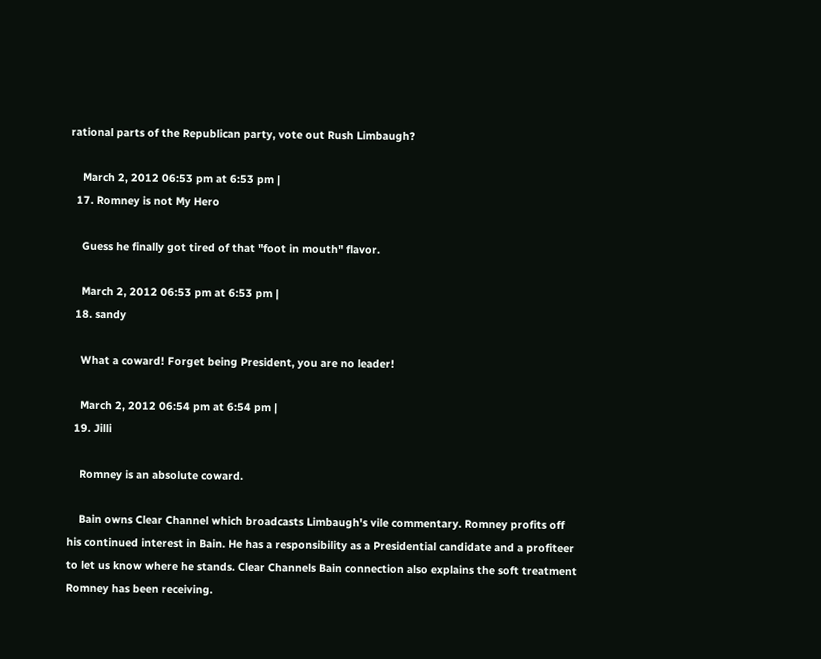rational parts of the Republican party, vote out Rush Limbaugh?

    March 2, 2012 06:53 pm at 6:53 pm |
  17. Romney is not My Hero

    Guess he finally got tired of that "foot in mouth" flavor.

    March 2, 2012 06:53 pm at 6:53 pm |
  18. sandy

    What a coward! Forget being President, you are no leader!

    March 2, 2012 06:54 pm at 6:54 pm |
  19. Jilli

    Romney is an absolute coward.

    Bain owns Clear Channel which broadcasts Limbaugh's vile commentary. Romney profits off his continued interest in Bain. He has a responsibility as a Presidential candidate and a profiteer to let us know where he stands. Clear Channels Bain connection also explains the soft treatment Romney has been receiving.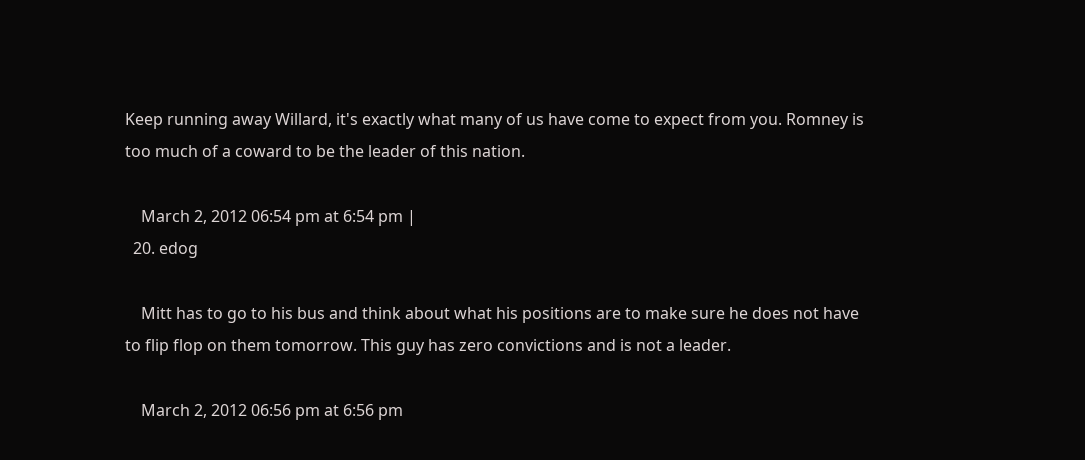Keep running away Willard, it's exactly what many of us have come to expect from you. Romney is too much of a coward to be the leader of this nation.

    March 2, 2012 06:54 pm at 6:54 pm |
  20. edog

    Mitt has to go to his bus and think about what his positions are to make sure he does not have to flip flop on them tomorrow. This guy has zero convictions and is not a leader.

    March 2, 2012 06:56 pm at 6:56 pm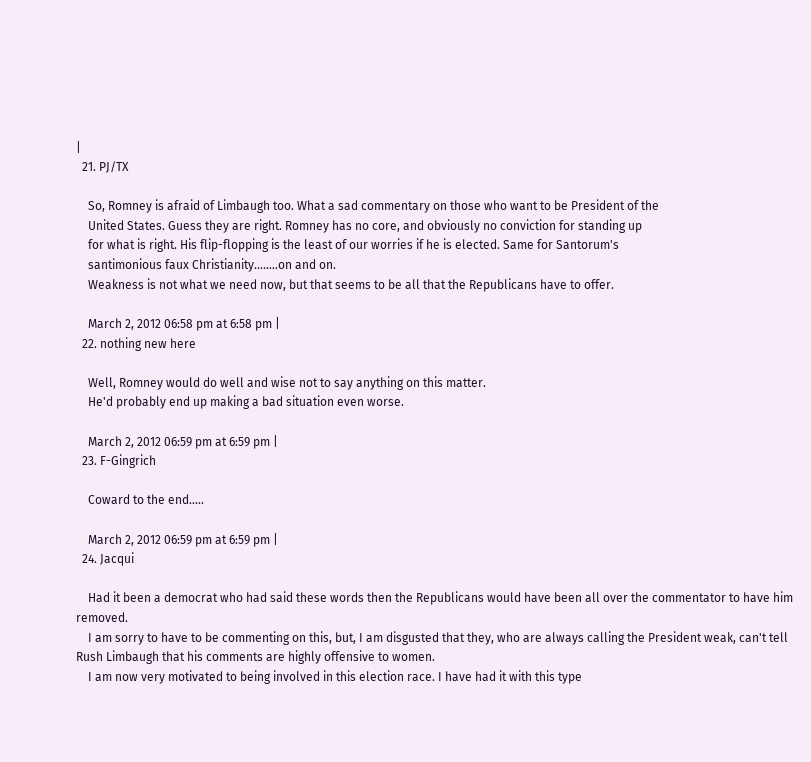|
  21. PJ/TX

    So, Romney is afraid of Limbaugh too. What a sad commentary on those who want to be President of the
    United States. Guess they are right. Romney has no core, and obviously no conviction for standing up
    for what is right. His flip-flopping is the least of our worries if he is elected. Same for Santorum's
    santimonious faux Christianity........on and on.
    Weakness is not what we need now, but that seems to be all that the Republicans have to offer.

    March 2, 2012 06:58 pm at 6:58 pm |
  22. nothing new here

    Well, Romney would do well and wise not to say anything on this matter.
    He'd probably end up making a bad situation even worse.

    March 2, 2012 06:59 pm at 6:59 pm |
  23. F-Gingrich

    Coward to the end.....

    March 2, 2012 06:59 pm at 6:59 pm |
  24. Jacqui

    Had it been a democrat who had said these words then the Republicans would have been all over the commentator to have him removed.
    I am sorry to have to be commenting on this, but, I am disgusted that they, who are always calling the President weak, can't tell Rush Limbaugh that his comments are highly offensive to women.
    I am now very motivated to being involved in this election race. I have had it with this type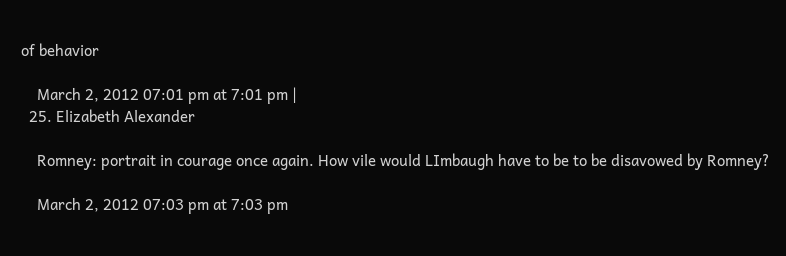of behavior

    March 2, 2012 07:01 pm at 7:01 pm |
  25. Elizabeth Alexander

    Romney: portrait in courage once again. How vile would LImbaugh have to be to be disavowed by Romney?

    March 2, 2012 07:03 pm at 7:03 pm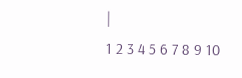|
1 2 3 4 5 6 7 8 9 10